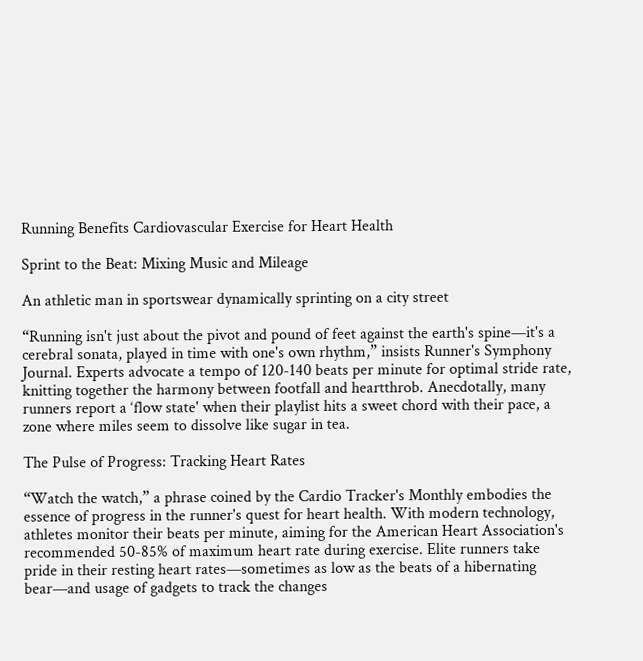Running Benefits Cardiovascular Exercise for Heart Health

Sprint to the Beat: Mixing Music and Mileage

An athletic man in sportswear dynamically sprinting on a city street

“Running isn't just about the pivot and pound of feet against the earth's spine—it's a cerebral sonata, played in time with one's own rhythm,” insists Runner's Symphony Journal. Experts advocate a tempo of 120-140 beats per minute for optimal stride rate, knitting together the harmony between footfall and heartthrob. Anecdotally, many runners report a ‘flow state' when their playlist hits a sweet chord with their pace, a zone where miles seem to dissolve like sugar in tea.

The Pulse of Progress: Tracking Heart Rates

“Watch the watch,” a phrase coined by the Cardio Tracker's Monthly embodies the essence of progress in the runner's quest for heart health. With modern technology, athletes monitor their beats per minute, aiming for the American Heart Association's recommended 50-85% of maximum heart rate during exercise. Elite runners take pride in their resting heart rates—sometimes as low as the beats of a hibernating bear—and usage of gadgets to track the changes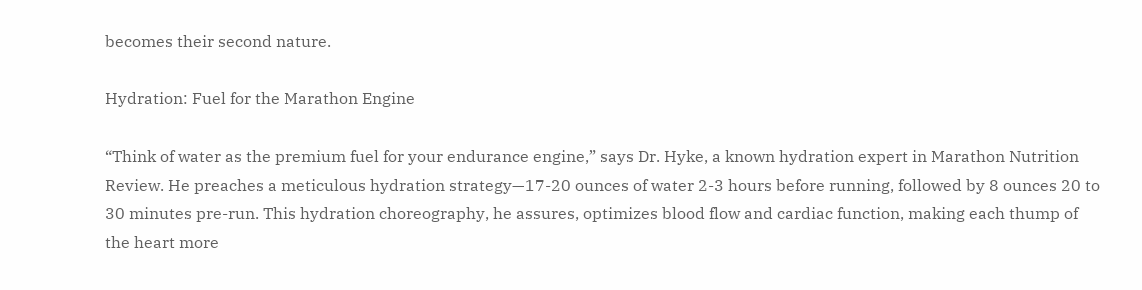becomes their second nature.

Hydration: Fuel for the Marathon Engine

“Think of water as the premium fuel for your endurance engine,” says Dr. Hyke, a known hydration expert in Marathon Nutrition Review. He preaches a meticulous hydration strategy—17-20 ounces of water 2-3 hours before running, followed by 8 ounces 20 to 30 minutes pre-run. This hydration choreography, he assures, optimizes blood flow and cardiac function, making each thump of the heart more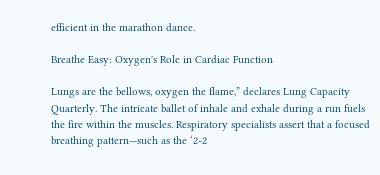efficient in the marathon dance.

Breathe Easy: Oxygen's Role in Cardiac Function

Lungs are the bellows, oxygen the flame,” declares Lung Capacity Quarterly. The intricate ballet of inhale and exhale during a run fuels the fire within the muscles. Respiratory specialists assert that a focused breathing pattern—such as the ‘2-2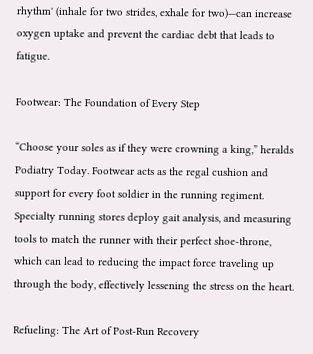rhythm' (inhale for two strides, exhale for two)—can increase oxygen uptake and prevent the cardiac debt that leads to fatigue.

Footwear: The Foundation of Every Step

“Choose your soles as if they were crowning a king,” heralds Podiatry Today. Footwear acts as the regal cushion and support for every foot soldier in the running regiment. Specialty running stores deploy gait analysis, and measuring tools to match the runner with their perfect shoe-throne, which can lead to reducing the impact force traveling up through the body, effectively lessening the stress on the heart.

Refueling: The Art of Post-Run Recovery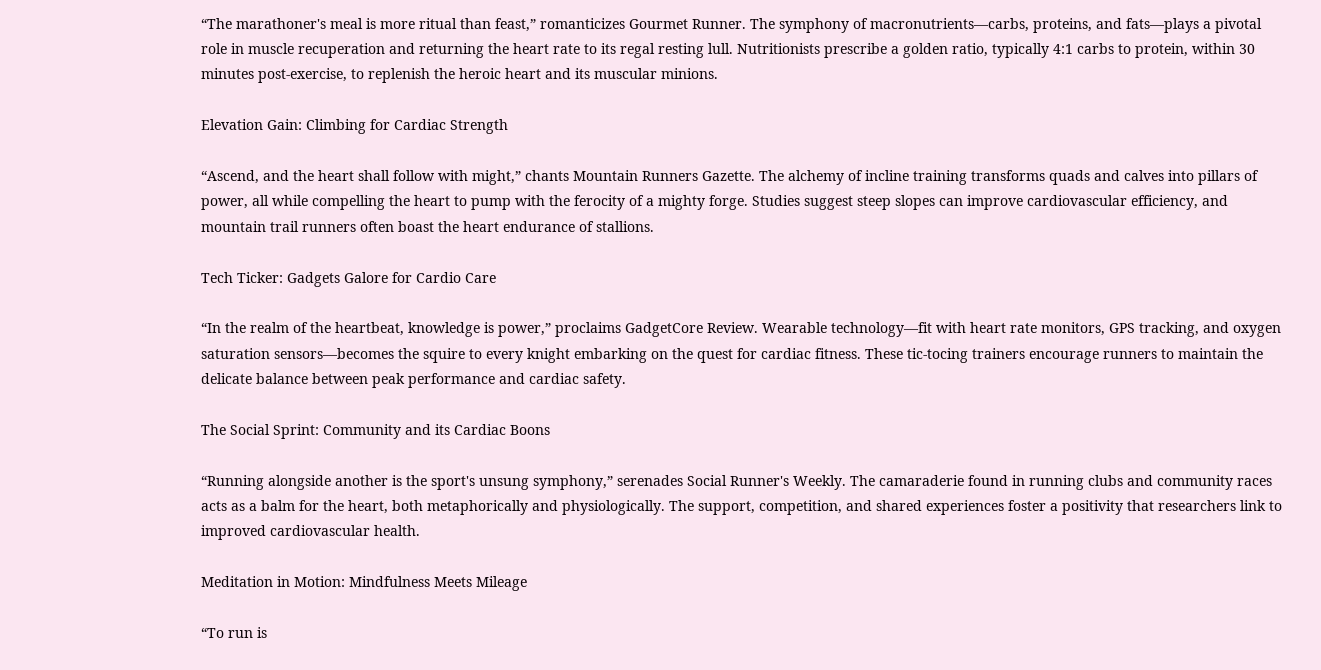“The marathoner's meal is more ritual than feast,” romanticizes Gourmet Runner. The symphony of macronutrients—carbs, proteins, and fats—plays a pivotal role in muscle recuperation and returning the heart rate to its regal resting lull. Nutritionists prescribe a golden ratio, typically 4:1 carbs to protein, within 30 minutes post-exercise, to replenish the heroic heart and its muscular minions.

Elevation Gain: Climbing for Cardiac Strength

“Ascend, and the heart shall follow with might,” chants Mountain Runners Gazette. The alchemy of incline training transforms quads and calves into pillars of power, all while compelling the heart to pump with the ferocity of a mighty forge. Studies suggest steep slopes can improve cardiovascular efficiency, and mountain trail runners often boast the heart endurance of stallions.

Tech Ticker: Gadgets Galore for Cardio Care

“In the realm of the heartbeat, knowledge is power,” proclaims GadgetCore Review. Wearable technology—fit with heart rate monitors, GPS tracking, and oxygen saturation sensors—becomes the squire to every knight embarking on the quest for cardiac fitness. These tic-tocing trainers encourage runners to maintain the delicate balance between peak performance and cardiac safety.

The Social Sprint: Community and its Cardiac Boons

“Running alongside another is the sport's unsung symphony,” serenades Social Runner's Weekly. The camaraderie found in running clubs and community races acts as a balm for the heart, both metaphorically and physiologically. The support, competition, and shared experiences foster a positivity that researchers link to improved cardiovascular health.

Meditation in Motion: Mindfulness Meets Mileage

“To run is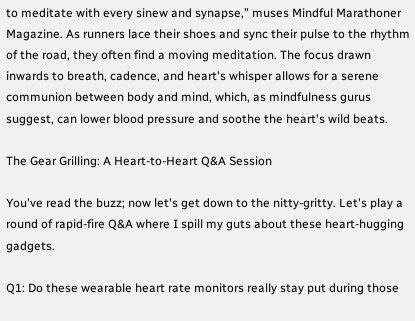to meditate with every sinew and synapse,” muses Mindful Marathoner Magazine. As runners lace their shoes and sync their pulse to the rhythm of the road, they often find a moving meditation. The focus drawn inwards to breath, cadence, and heart's whisper allows for a serene communion between body and mind, which, as mindfulness gurus suggest, can lower blood pressure and soothe the heart's wild beats.

The Gear Grilling: A Heart-to-Heart Q&A Session

You've read the buzz; now let's get down to the nitty-gritty. Let's play a round of rapid-fire Q&A where I spill my guts about these heart-hugging gadgets.

Q1: Do these wearable heart rate monitors really stay put during those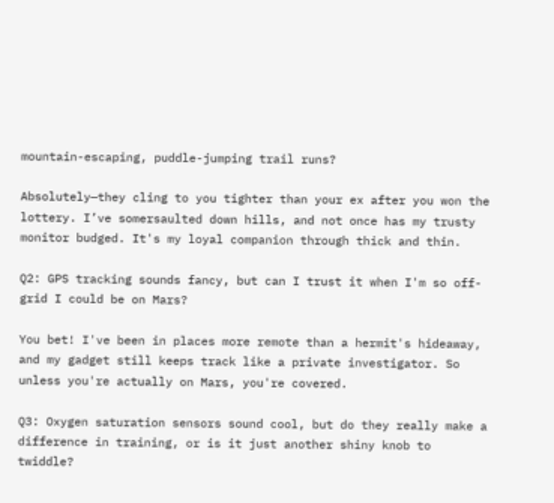mountain-escaping, puddle-jumping trail runs?

Absolutely—they cling to you tighter than your ex after you won the lottery. I’ve somersaulted down hills, and not once has my trusty monitor budged. It's my loyal companion through thick and thin.

Q2: GPS tracking sounds fancy, but can I trust it when I'm so off-grid I could be on Mars?

You bet! I've been in places more remote than a hermit's hideaway, and my gadget still keeps track like a private investigator. So unless you're actually on Mars, you're covered.

Q3: Oxygen saturation sensors sound cool, but do they really make a difference in training, or is it just another shiny knob to twiddle?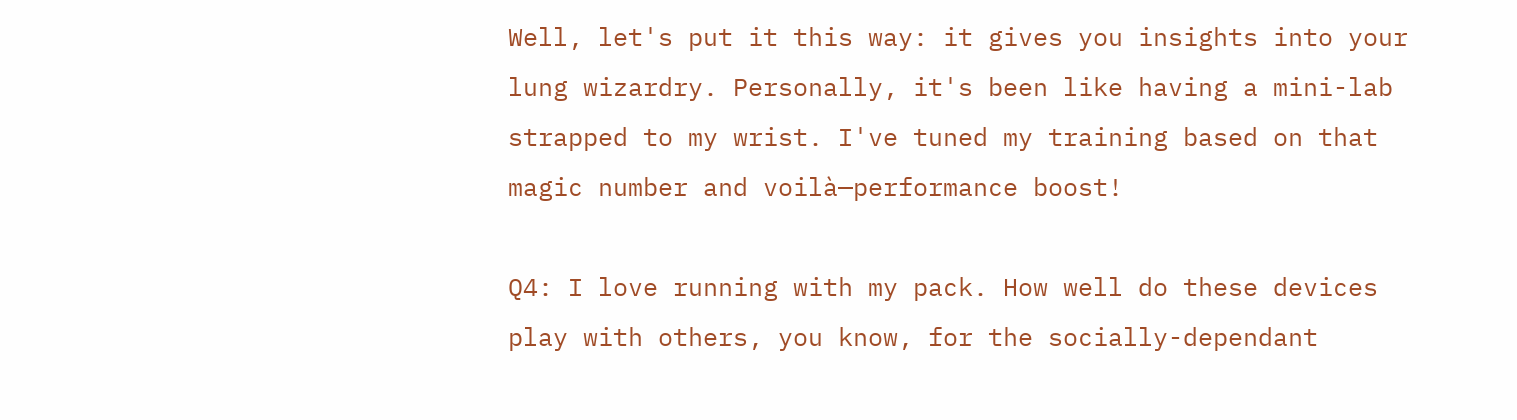Well, let's put it this way: it gives you insights into your lung wizardry. Personally, it's been like having a mini-lab strapped to my wrist. I've tuned my training based on that magic number and voilà—performance boost!

Q4: I love running with my pack. How well do these devices play with others, you know, for the socially-dependant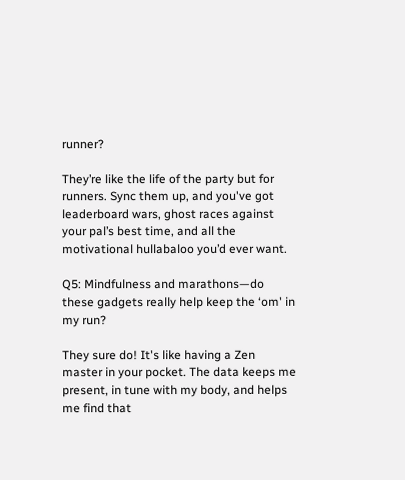runner?

They’re like the life of the party but for runners. Sync them up, and you've got leaderboard wars, ghost races against your pal’s best time, and all the motivational hullabaloo you’d ever want.

Q5: Mindfulness and marathons—do these gadgets really help keep the ‘om' in my run?

They sure do! It's like having a Zen master in your pocket. The data keeps me present, in tune with my body, and helps me find that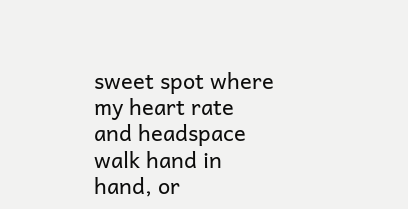sweet spot where my heart rate and headspace walk hand in hand, or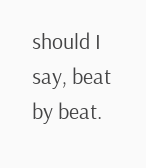should I say, beat by beat.